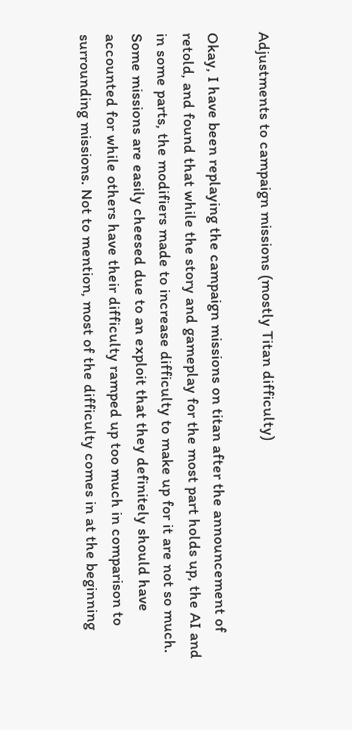Adjustments to campaign missions (mostly Titan difficulty)

Okay, I have been replaying the campaign missions on titan after the announcement of retold, and found that while the story and gameplay for the most part holds up, the AI and in some parts, the modifiers made to increase difficulty to make up for it are not so much. Some missions are easily cheesed due to an exploit that they definitely should have accounted for while others have their difficulty ramped up too much in comparison to surrounding missions. Not to mention, most of the difficulty comes in at the beginning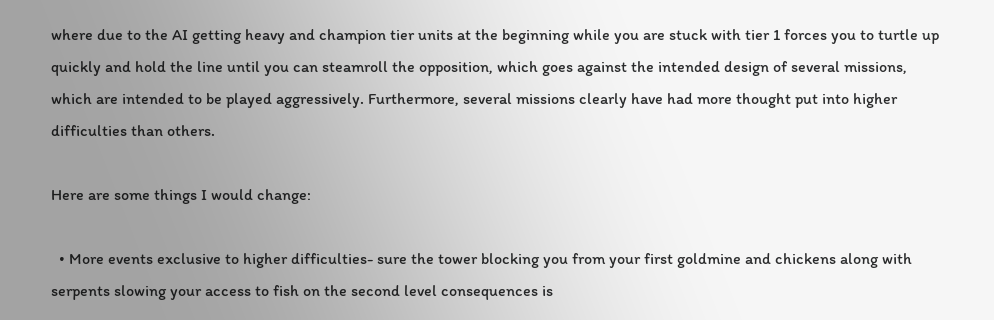where due to the AI getting heavy and champion tier units at the beginning while you are stuck with tier 1 forces you to turtle up quickly and hold the line until you can steamroll the opposition, which goes against the intended design of several missions, which are intended to be played aggressively. Furthermore, several missions clearly have had more thought put into higher difficulties than others.

Here are some things I would change:

  • More events exclusive to higher difficulties- sure the tower blocking you from your first goldmine and chickens along with serpents slowing your access to fish on the second level consequences is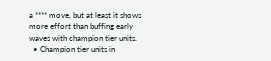a **** move, but at least it shows more effort than buffing early waves with champion tier units.
  • Champion tier units in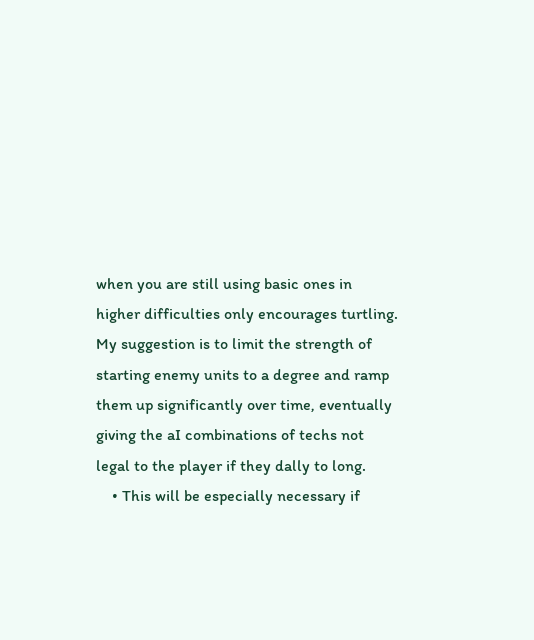when you are still using basic ones in higher difficulties only encourages turtling. My suggestion is to limit the strength of starting enemy units to a degree and ramp them up significantly over time, eventually giving the aI combinations of techs not legal to the player if they dally to long.
    • This will be especially necessary if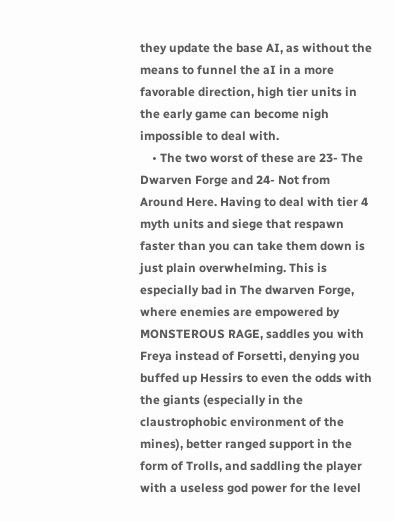they update the base AI, as without the means to funnel the aI in a more favorable direction, high tier units in the early game can become nigh impossible to deal with.
    • The two worst of these are 23- The Dwarven Forge and 24- Not from Around Here. Having to deal with tier 4 myth units and siege that respawn faster than you can take them down is just plain overwhelming. This is especially bad in The dwarven Forge, where enemies are empowered by MONSTEROUS RAGE, saddles you with Freya instead of Forsetti, denying you buffed up Hessirs to even the odds with the giants (especially in the claustrophobic environment of the mines), better ranged support in the form of Trolls, and saddling the player with a useless god power for the level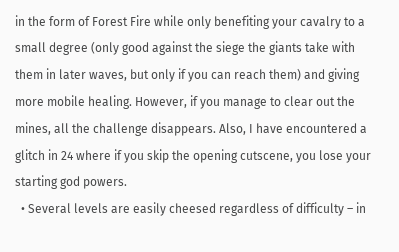in the form of Forest Fire while only benefiting your cavalry to a small degree (only good against the siege the giants take with them in later waves, but only if you can reach them) and giving more mobile healing. However, if you manage to clear out the mines, all the challenge disappears. Also, I have encountered a glitch in 24 where if you skip the opening cutscene, you lose your starting god powers.
  • Several levels are easily cheesed regardless of difficulty – in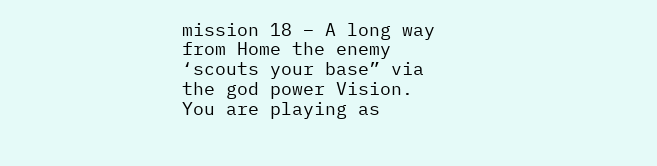mission 18 – A long way from Home the enemy ‘scouts your base” via the god power Vision. You are playing as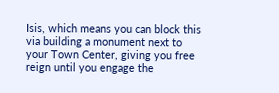Isis, which means you can block this via building a monument next to your Town Center, giving you free reign until you engage the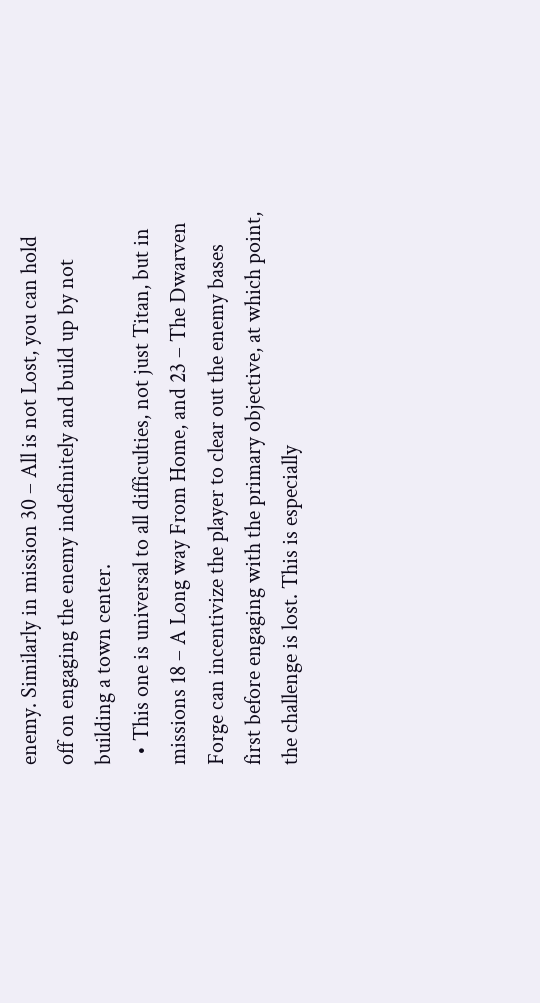enemy. Similarly in mission 30 – All is not Lost, you can hold off on engaging the enemy indefinitely and build up by not building a town center.
  • This one is universal to all difficulties, not just Titan, but in missions 18 – A Long way From Home, and 23 – The Dwarven Forge can incentivize the player to clear out the enemy bases first before engaging with the primary objective, at which point, the challenge is lost. This is especially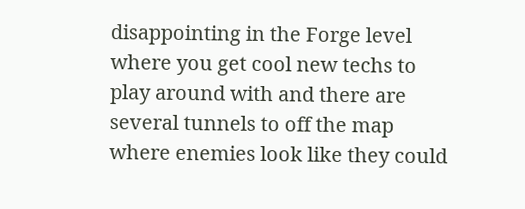disappointing in the Forge level where you get cool new techs to play around with and there are several tunnels to off the map where enemies look like they could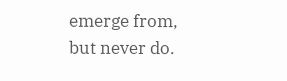emerge from, but never do.